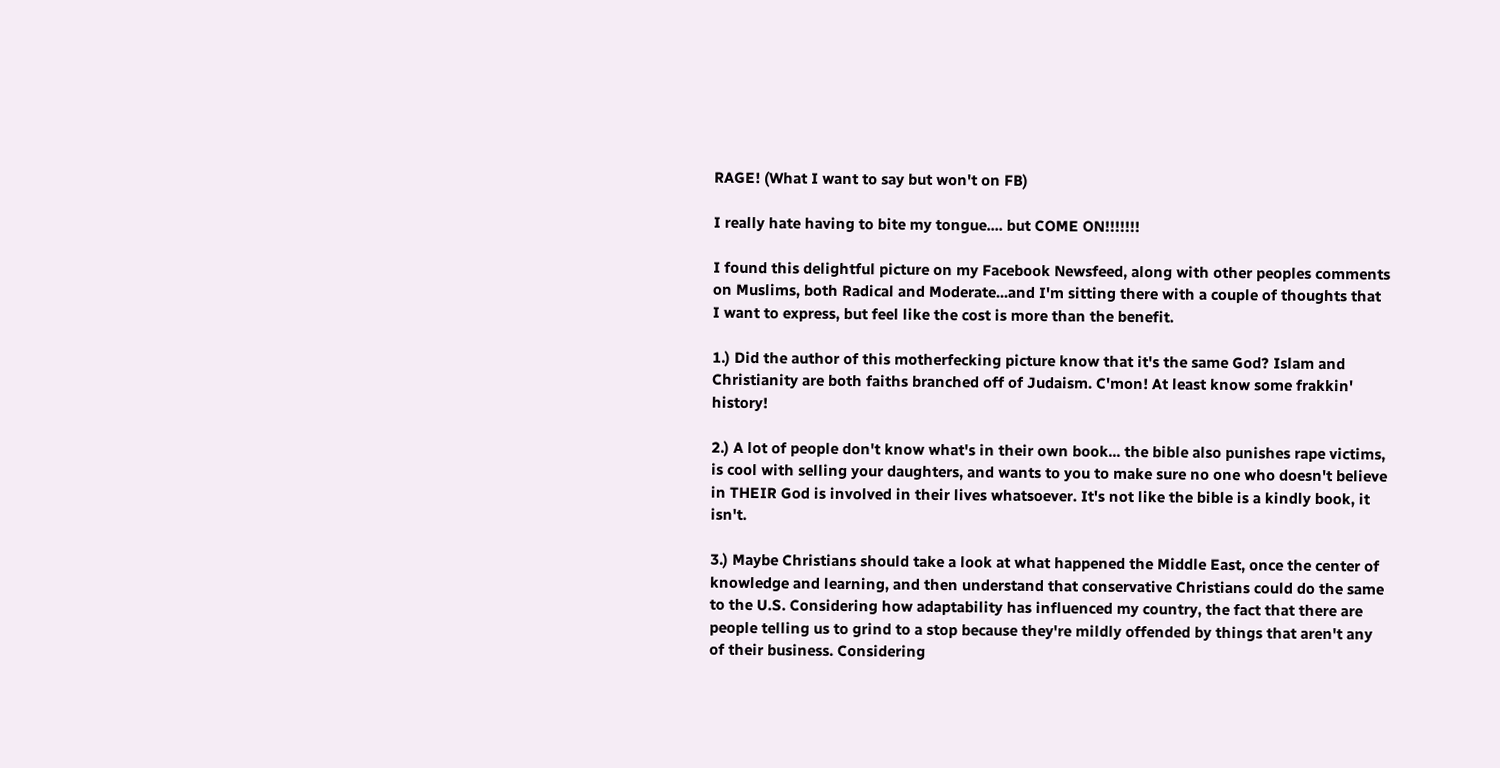RAGE! (What I want to say but won't on FB)

I really hate having to bite my tongue.... but COME ON!!!!!!!

I found this delightful picture on my Facebook Newsfeed, along with other peoples comments on Muslims, both Radical and Moderate...and I'm sitting there with a couple of thoughts that I want to express, but feel like the cost is more than the benefit.

1.) Did the author of this motherfecking picture know that it's the same God? Islam and Christianity are both faiths branched off of Judaism. C'mon! At least know some frakkin' history!

2.) A lot of people don't know what's in their own book... the bible also punishes rape victims, is cool with selling your daughters, and wants to you to make sure no one who doesn't believe in THEIR God is involved in their lives whatsoever. It's not like the bible is a kindly book, it isn't.

3.) Maybe Christians should take a look at what happened the Middle East, once the center of knowledge and learning, and then understand that conservative Christians could do the same to the U.S. Considering how adaptability has influenced my country, the fact that there are people telling us to grind to a stop because they're mildly offended by things that aren't any of their business. Considering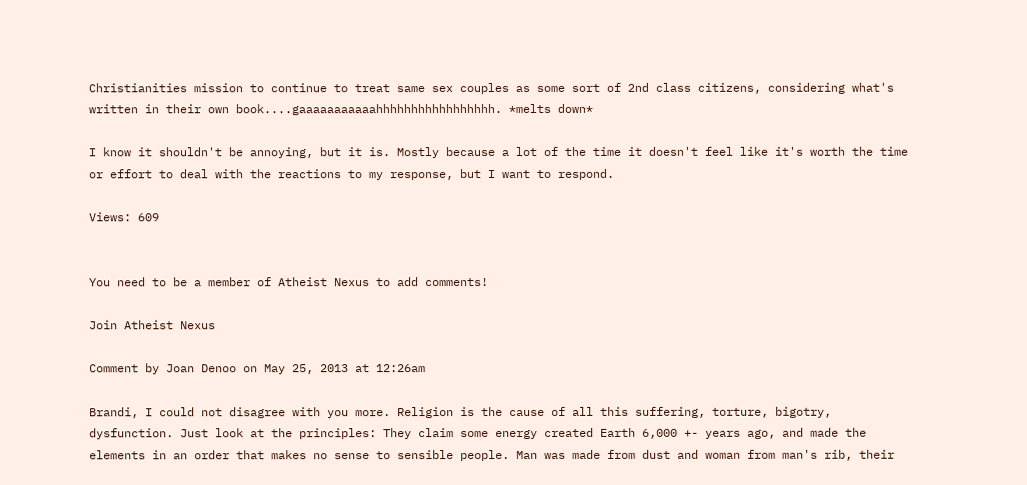Christianities mission to continue to treat same sex couples as some sort of 2nd class citizens, considering what's written in their own book....gaaaaaaaaaaahhhhhhhhhhhhhhhhh. *melts down*

I know it shouldn't be annoying, but it is. Mostly because a lot of the time it doesn't feel like it's worth the time or effort to deal with the reactions to my response, but I want to respond.

Views: 609


You need to be a member of Atheist Nexus to add comments!

Join Atheist Nexus

Comment by Joan Denoo on May 25, 2013 at 12:26am

Brandi, I could not disagree with you more. Religion is the cause of all this suffering, torture, bigotry, dysfunction. Just look at the principles: They claim some energy created Earth 6,000 +- years ago, and made the elements in an order that makes no sense to sensible people. Man was made from dust and woman from man's rib, their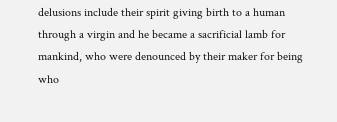delusions include their spirit giving birth to a human through a virgin and he became a sacrificial lamb for mankind, who were denounced by their maker for being who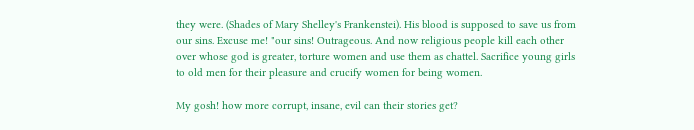they were. (Shades of Mary Shelley's Frankenstei). His blood is supposed to save us from our sins. Excuse me! "our sins! Outrageous. And now religious people kill each other over whose god is greater, torture women and use them as chattel. Sacrifice young girls to old men for their pleasure and crucify women for being women.

My gosh! how more corrupt, insane, evil can their stories get?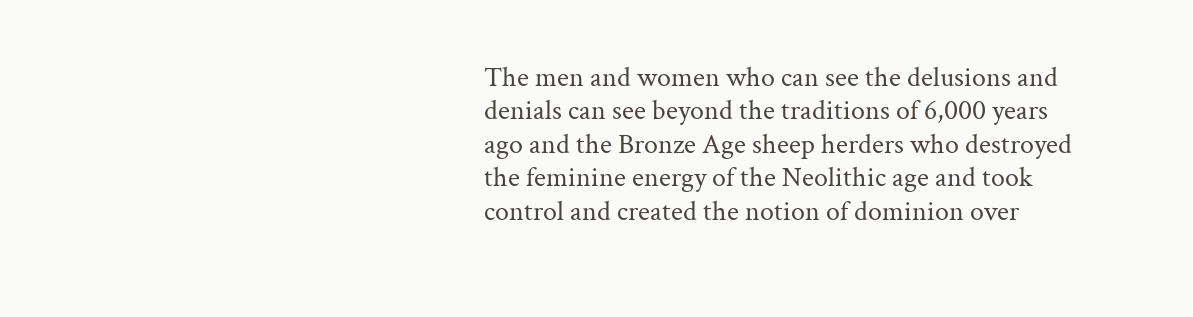The men and women who can see the delusions and denials can see beyond the traditions of 6,000 years ago and the Bronze Age sheep herders who destroyed the feminine energy of the Neolithic age and took control and created the notion of dominion over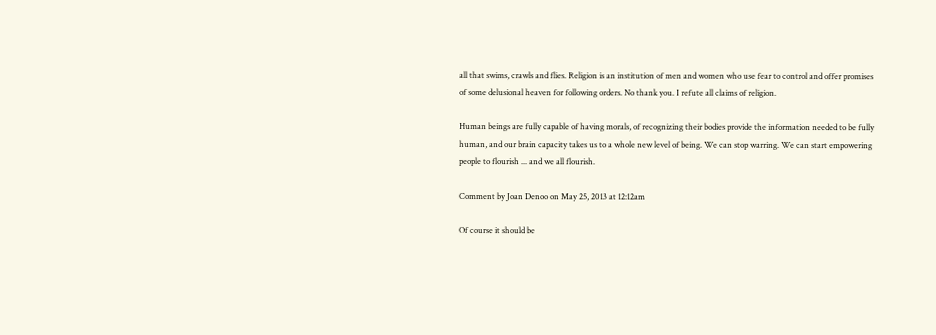all that swims, crawls and flies. Religion is an institution of men and women who use fear to control and offer promises of some delusional heaven for following orders. No thank you. I refute all claims of religion.

Human beings are fully capable of having morals, of recognizing their bodies provide the information needed to be fully human, and our brain capacity takes us to a whole new level of being. We can stop warring. We can start empowering people to flourish ... and we all flourish.

Comment by Joan Denoo on May 25, 2013 at 12:12am

Of course it should be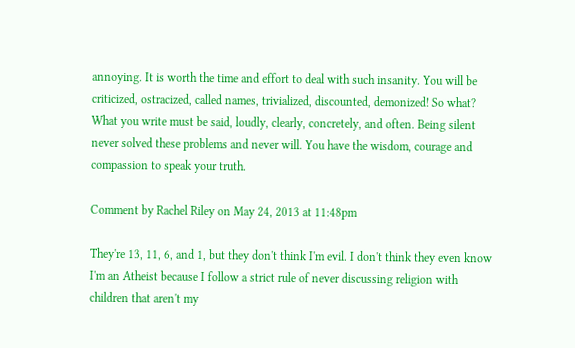annoying. It is worth the time and effort to deal with such insanity. You will be criticized, ostracized, called names, trivialized, discounted, demonized! So what? What you write must be said, loudly, clearly, concretely, and often. Being silent never solved these problems and never will. You have the wisdom, courage and compassion to speak your truth.

Comment by Rachel Riley on May 24, 2013 at 11:48pm

They're 13, 11, 6, and 1, but they don't think I'm evil. I don't think they even know I'm an Atheist because I follow a strict rule of never discussing religion with children that aren't my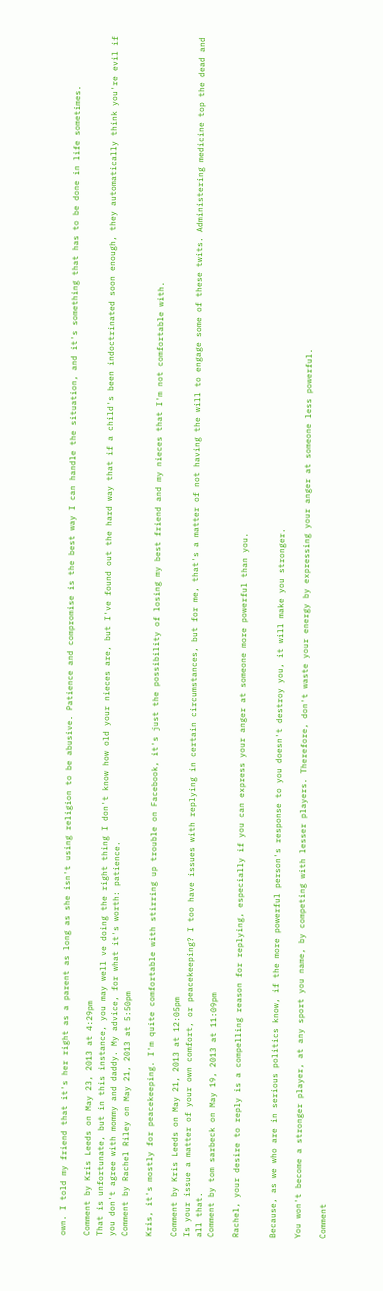own. I told my friend that it's her right as a parent as long as she isn't using religion to be abusive. Patience and compromise is the best way I can handle the situation, and it's something that has to be done in life sometimes.

Comment by Kris Leeds on May 23, 2013 at 4:29pm
That is unfortunate, but in this instance, you may well ve doing the right thing I don't know how old your nieces are, but I've found out the hard way that if a child's been indoctrinated soon enough, they automatically think you're evil if you don't agree with mommy and daddy. My advice, for what it's worth: patience.
Comment by Rachel Riley on May 21, 2013 at 5:50pm

Kris, it's mostly for peacekeeping. I'm quite comfortable with stirring up trouble on Facebook, it's just the possibility of losing my best friend and my nieces that I'm not comfortable with.

Comment by Kris Leeds on May 21, 2013 at 12:05pm
Is your issue a matter of your own comfort, or peacekeeping? I too have issues with replying in certain circumstances, but for me, that's a matter of not having the will to engage some of these twits. Administering medicine top the dead and all that.
Comment by tom sarbeck on May 19, 2013 at 11:09pm

Rachel, your desire to reply is a compelling reason for replying, especially if you can express your anger at someone more powerful than you.


Because, as we who are in serious politics know, if the more powerful person's response to you doesn't destroy you, it will make you stronger.

You won't become a stronger player, at any sport you name, by competing with lesser players. Therefore, don't waste your energy by expressing your anger at someone less powerful.

Comment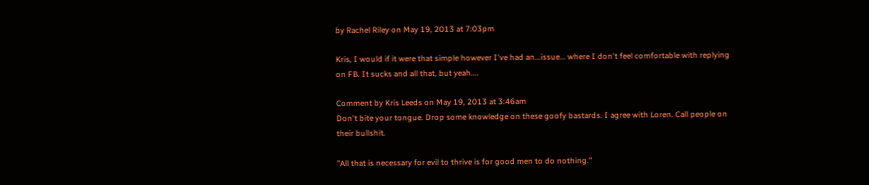by Rachel Riley on May 19, 2013 at 7:03pm

Kris, I would if it were that simple however I've had an...issue... where I don't feel comfortable with replying on FB. It sucks and all that, but yeah....

Comment by Kris Leeds on May 19, 2013 at 3:46am
Don't bite your tongue. Drop some knowledge on these goofy bastards. I agree with Loren. Call people on their bullshit.

"All that is necessary for evil to thrive is for good men to do nothing."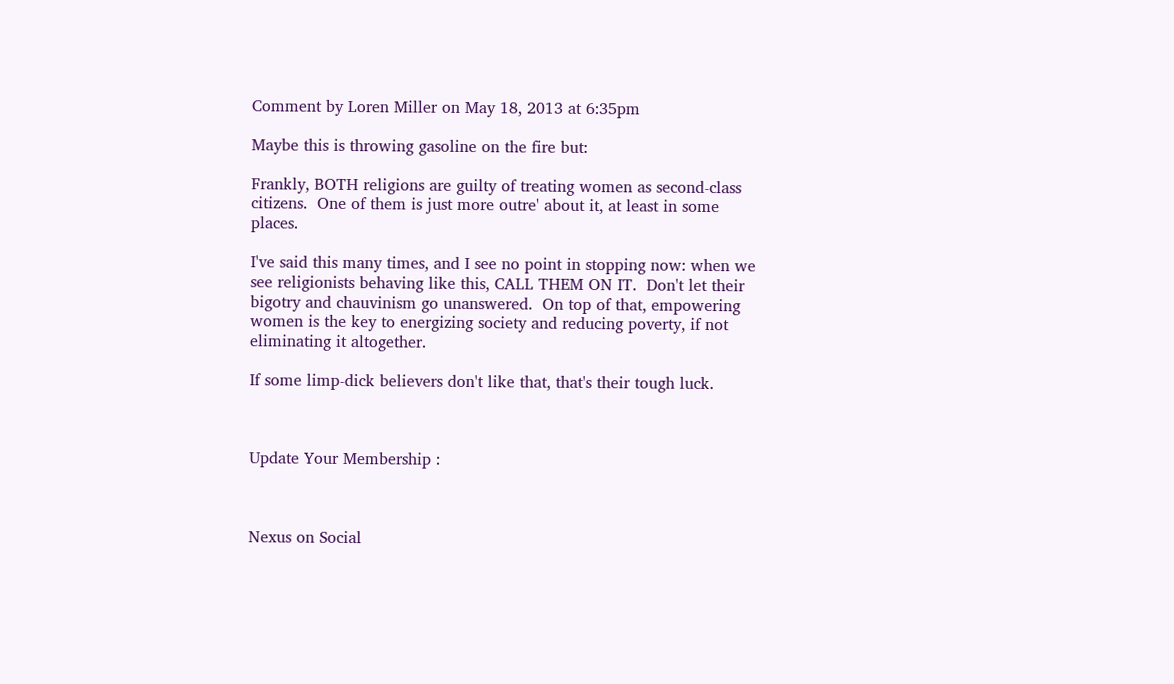Comment by Loren Miller on May 18, 2013 at 6:35pm

Maybe this is throwing gasoline on the fire but:

Frankly, BOTH religions are guilty of treating women as second-class citizens.  One of them is just more outre' about it, at least in some places.

I've said this many times, and I see no point in stopping now: when we see religionists behaving like this, CALL THEM ON IT.  Don't let their bigotry and chauvinism go unanswered.  On top of that, empowering women is the key to energizing society and reducing poverty, if not eliminating it altogether.

If some limp-dick believers don't like that, that's their tough luck.



Update Your Membership :



Nexus on Social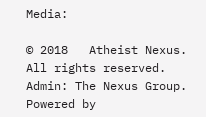Media:

© 2018   Atheist Nexus. All rights reserved. Admin: The Nexus Group.   Powered by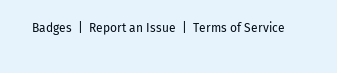Badges  |  Report an Issue  |  Terms of Service